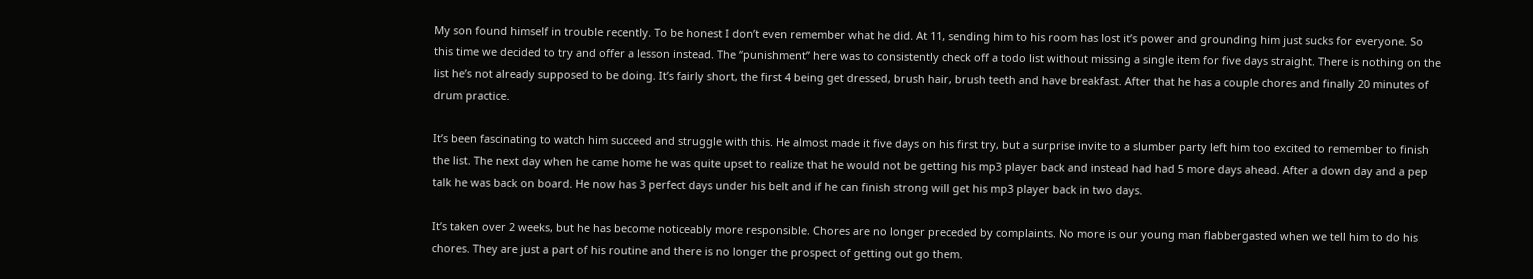My son found himself in trouble recently. To be honest I don’t even remember what he did. At 11, sending him to his room has lost it’s power and grounding him just sucks for everyone. So this time we decided to try and offer a lesson instead. The “punishment” here was to consistently check off a todo list without missing a single item for five days straight. There is nothing on the list he’s not already supposed to be doing. It’s fairly short, the first 4 being get dressed, brush hair, brush teeth and have breakfast. After that he has a couple chores and finally 20 minutes of drum practice.

It’s been fascinating to watch him succeed and struggle with this. He almost made it five days on his first try, but a surprise invite to a slumber party left him too excited to remember to finish the list. The next day when he came home he was quite upset to realize that he would not be getting his mp3 player back and instead had had 5 more days ahead. After a down day and a pep talk he was back on board. He now has 3 perfect days under his belt and if he can finish strong will get his mp3 player back in two days.

It’s taken over 2 weeks, but he has become noticeably more responsible. Chores are no longer preceded by complaints. No more is our young man flabbergasted when we tell him to do his chores. They are just a part of his routine and there is no longer the prospect of getting out go them.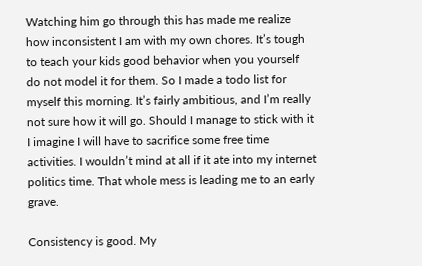Watching him go through this has made me realize how inconsistent I am with my own chores. It’s tough to teach your kids good behavior when you yourself do not model it for them. So I made a todo list for myself this morning. It’s fairly ambitious, and I’m really not sure how it will go. Should I manage to stick with it I imagine I will have to sacrifice some free time activities. I wouldn’t mind at all if it ate into my internet politics time. That whole mess is leading me to an early grave.

Consistency is good. My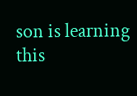son is learning this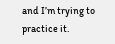and I’m trying to practice it.